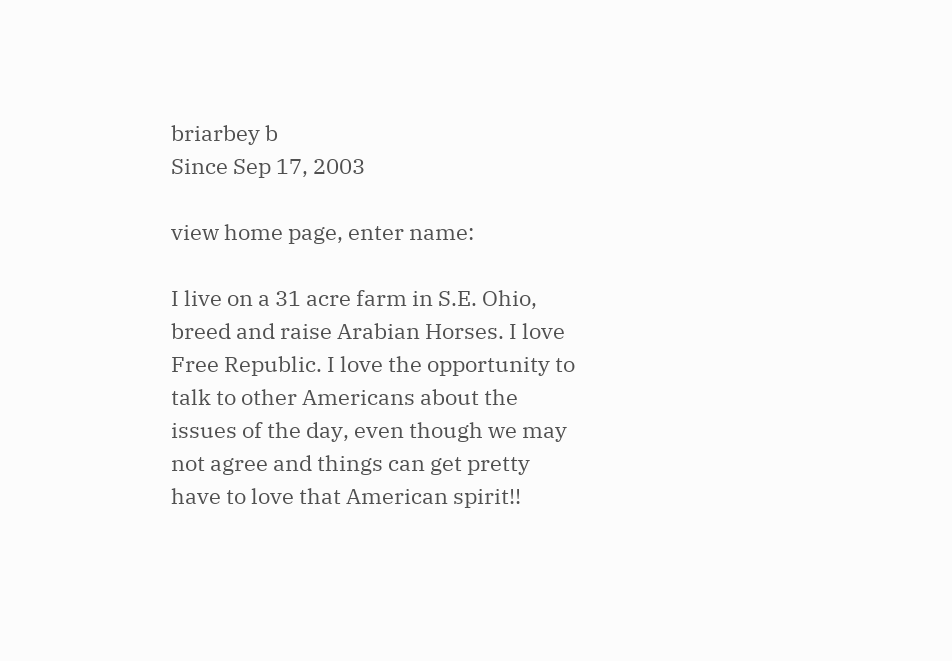briarbey b
Since Sep 17, 2003

view home page, enter name:

I live on a 31 acre farm in S.E. Ohio, breed and raise Arabian Horses. I love Free Republic. I love the opportunity to talk to other Americans about the issues of the day, even though we may not agree and things can get pretty have to love that American spirit!!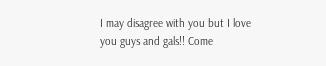I may disagree with you but I love you guys and gals!! Come